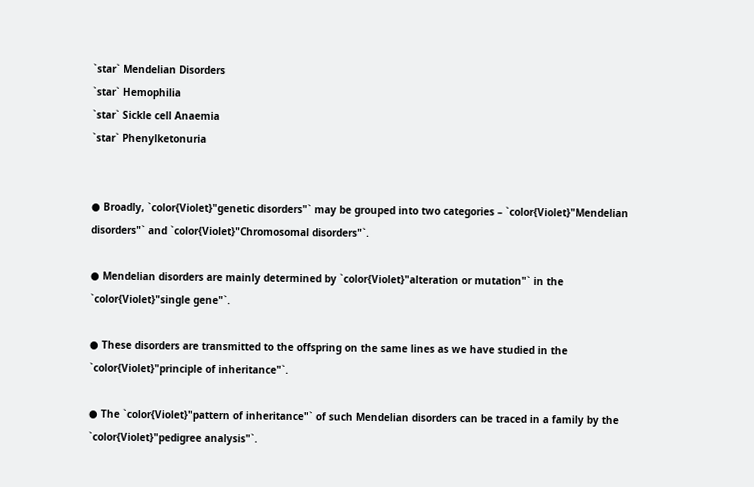`star` Mendelian Disorders
`star` Hemophilia
`star` Sickle cell Anaemia
`star` Phenylketonuria


● Broadly, `color{Violet}"genetic disorders"` may be grouped into two categories – `color{Violet}"Mendelian disorders"` and `color{Violet}"Chromosomal disorders"`.

● Mendelian disorders are mainly determined by `color{Violet}"alteration or mutation"` in the `color{Violet}"single gene"`.

● These disorders are transmitted to the offspring on the same lines as we have studied in the `color{Violet}"principle of inheritance"`.

● The `color{Violet}"pattern of inheritance"` of such Mendelian disorders can be traced in a family by the `color{Violet}"pedigree analysis"`.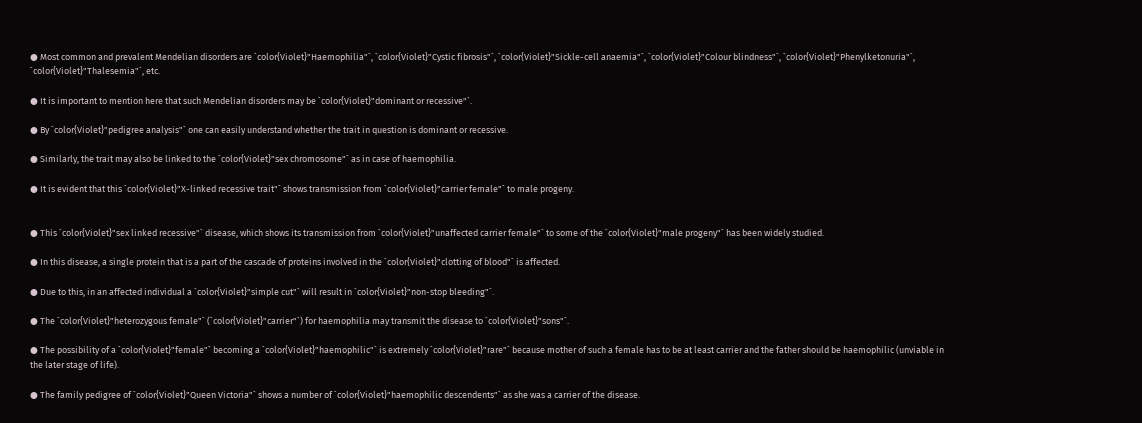● Most common and prevalent Mendelian disorders are `color{Violet}"Haemophilia"`, `color{Violet}"Cystic fibrosis"`, `color{Violet}"Sickle-cell anaemia"`, `color{Violet}"Colour blindness"`, `color{Violet}"Phenylketonuria"`, `color{Violet}"Thalesemia"`, etc.

● It is important to mention here that such Mendelian disorders may be `color{Violet}"dominant or recessive"`.

● By `color{Violet}"pedigree analysis"` one can easily understand whether the trait in question is dominant or recessive.

● Similarly, the trait may also be linked to the `color{Violet}"sex chromosome"` as in case of haemophilia.

● It is evident that this `color{Violet}"X-linked recessive trait"` shows transmission from `color{Violet}"carrier female"` to male progeny.


● This `color{Violet}"sex linked recessive"` disease, which shows its transmission from `color{Violet}"unaffected carrier female"` to some of the `color{Violet}"male progeny"` has been widely studied.

● In this disease, a single protein that is a part of the cascade of proteins involved in the `color{Violet}"clotting of blood"` is affected.

● Due to this, in an affected individual a `color{Violet}"simple cut"` will result in `color{Violet}"non-stop bleeding"`.

● The `color{Violet}"heterozygous female"` (`color{Violet}"carrier"`) for haemophilia may transmit the disease to `color{Violet}"sons"`.

● The possibility of a `color{Violet}"female"` becoming a `color{Violet}"haemophilic"` is extremely `color{Violet}"rare"` because mother of such a female has to be at least carrier and the father should be haemophilic (unviable in the later stage of life).

● The family pedigree of `color{Violet}"Queen Victoria"` shows a number of `color{Violet}"haemophilic descendents"` as she was a carrier of the disease.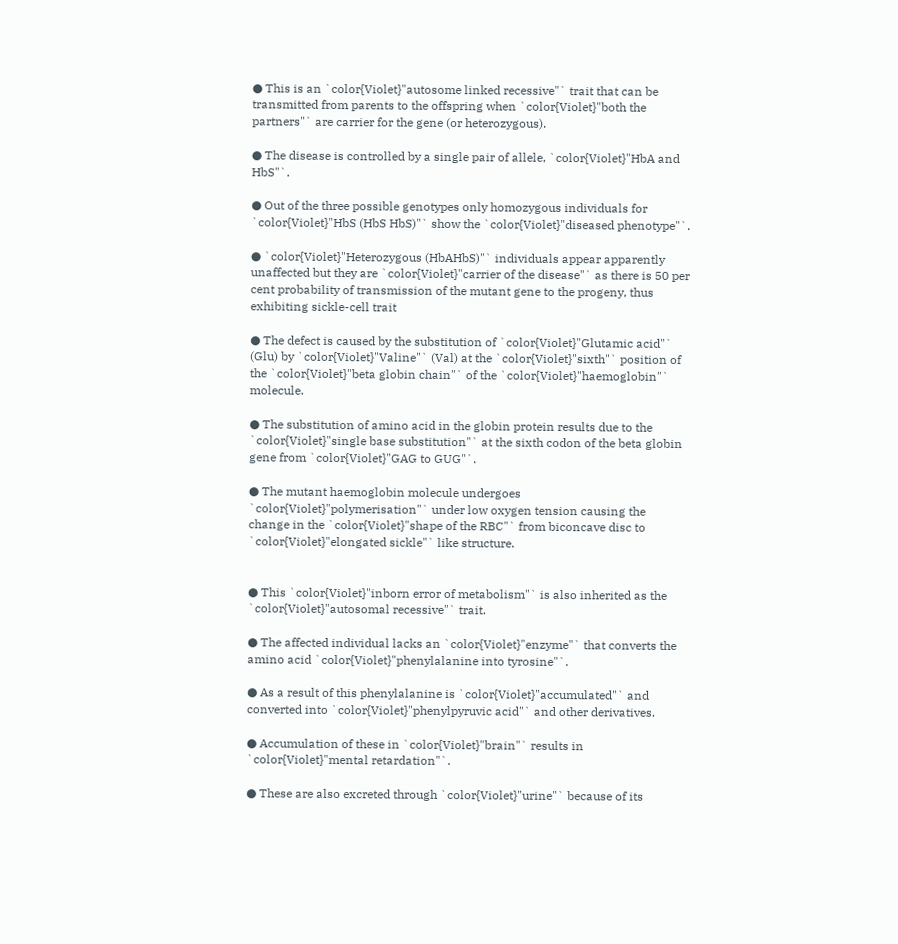● This is an `color{Violet}"autosome linked recessive"` trait that can be transmitted from parents to the offspring when `color{Violet}"both the partners"` are carrier for the gene (or heterozygous).

● The disease is controlled by a single pair of allele, `color{Violet}"HbA and HbS"`.

● Out of the three possible genotypes only homozygous individuals for `color{Violet}"HbS (HbS HbS)"` show the `color{Violet}"diseased phenotype"`.

● `color{Violet}"Heterozygous (HbAHbS)"` individuals appear apparently unaffected but they are `color{Violet}"carrier of the disease"` as there is 50 per cent probability of transmission of the mutant gene to the progeny, thus exhibiting sickle-cell trait

● The defect is caused by the substitution of `color{Violet}"Glutamic acid"` (Glu) by `color{Violet}"Valine"` (Val) at the `color{Violet}"sixth"` position of the `color{Violet}"beta globin chain"` of the `color{Violet}"haemoglobin"` molecule.

● The substitution of amino acid in the globin protein results due to the `color{Violet}"single base substitution"` at the sixth codon of the beta globin gene from `color{Violet}"GAG to GUG"`.

● The mutant haemoglobin molecule undergoes `color{Violet}"polymerisation"` under low oxygen tension causing the change in the `color{Violet}"shape of the RBC"` from biconcave disc to `color{Violet}"elongated sickle"` like structure.


● This `color{Violet}"inborn error of metabolism"` is also inherited as the `color{Violet}"autosomal recessive"` trait.

● The affected individual lacks an `color{Violet}"enzyme"` that converts the amino acid `color{Violet}"phenylalanine into tyrosine"`.

● As a result of this phenylalanine is `color{Violet}"accumulated"` and converted into `color{Violet}"phenylpyruvic acid"` and other derivatives.

● Accumulation of these in `color{Violet}"brain"` results in `color{Violet}"mental retardation"`.

● These are also excreted through `color{Violet}"urine"` because of its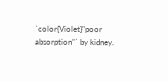`color{Violet}"poor absorption"` by kidney.